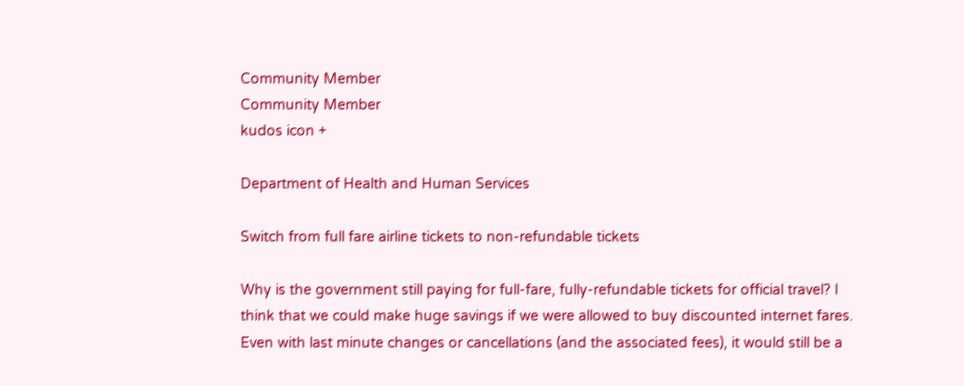Community Member
Community Member
kudos icon +

Department of Health and Human Services

Switch from full fare airline tickets to non-refundable tickets

Why is the government still paying for full-fare, fully-refundable tickets for official travel? I think that we could make huge savings if we were allowed to buy discounted internet fares. Even with last minute changes or cancellations (and the associated fees), it would still be a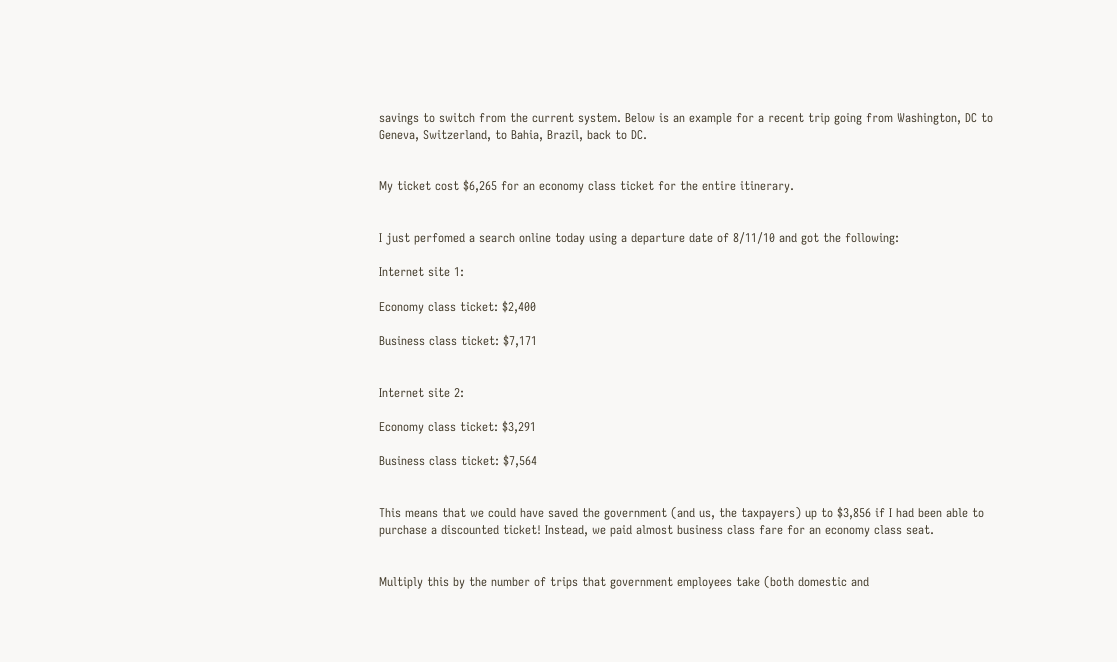savings to switch from the current system. Below is an example for a recent trip going from Washington, DC to Geneva, Switzerland, to Bahia, Brazil, back to DC.


My ticket cost $6,265 for an economy class ticket for the entire itinerary.


I just perfomed a search online today using a departure date of 8/11/10 and got the following:

Internet site 1:

Economy class ticket: $2,400

Business class ticket: $7,171


Internet site 2:

Economy class ticket: $3,291

Business class ticket: $7,564


This means that we could have saved the government (and us, the taxpayers) up to $3,856 if I had been able to purchase a discounted ticket! Instead, we paid almost business class fare for an economy class seat.


Multiply this by the number of trips that government employees take (both domestic and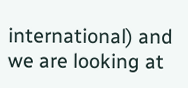international) and we are looking at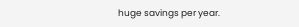huge savings per year.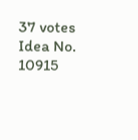37 votes
Idea No. 10915